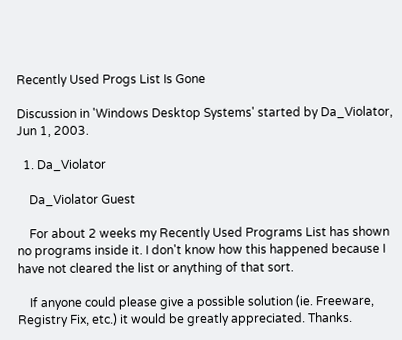Recently Used Progs List Is Gone

Discussion in 'Windows Desktop Systems' started by Da_Violator, Jun 1, 2003.

  1. Da_Violator

    Da_Violator Guest

    For about 2 weeks my Recently Used Programs List has shown no programs inside it. I don't know how this happened because I have not cleared the list or anything of that sort.

    If anyone could please give a possible solution (ie. Freeware, Registry Fix, etc.) it would be greatly appreciated. Thanks.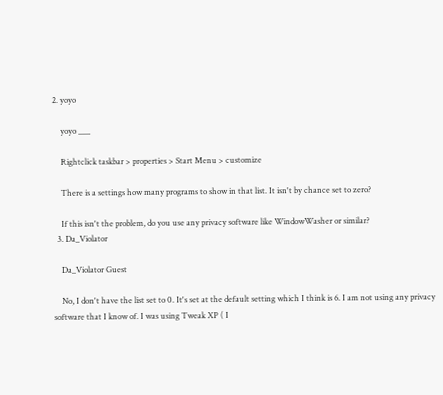2. yoyo

    yoyo ___

    Rightclick taskbar > properties > Start Menu > customize

    There is a settings how many programs to show in that list. It isn't by chance set to zero?

    If this isn't the problem, do you use any privacy software like WindowWasher or similar?
  3. Da_Violator

    Da_Violator Guest

    No, I don't have the list set to 0. It's set at the default setting which I think is 6. I am not using any privacy software that I know of. I was using Tweak XP ( I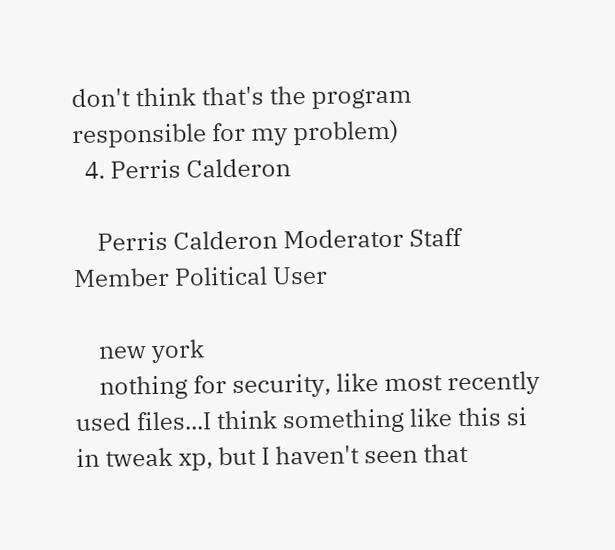don't think that's the program responsible for my problem)
  4. Perris Calderon

    Perris Calderon Moderator Staff Member Political User

    new york
    nothing for security, like most recently used files...I think something like this si in tweak xp, but I haven't seen that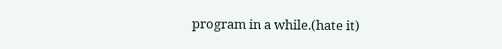program in a while.(hate it)